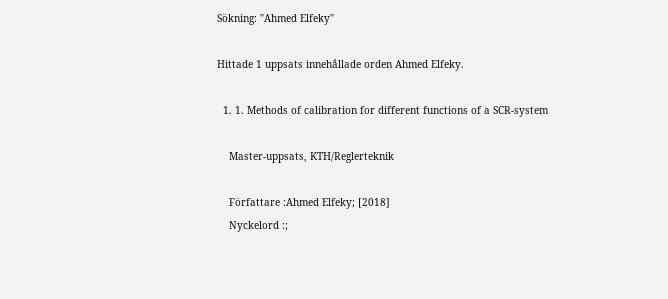Sökning: "Ahmed Elfeky"

Hittade 1 uppsats innehållade orden Ahmed Elfeky.

  1. 1. Methods of calibration for different functions of a SCR-system

    Master-uppsats, KTH/Reglerteknik

    Författare :Ahmed Elfeky; [2018]
    Nyckelord :;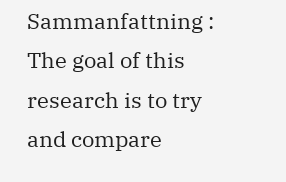Sammanfattning : The goal of this research is to try and compare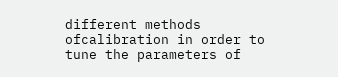different methods ofcalibration in order to tune the parameters of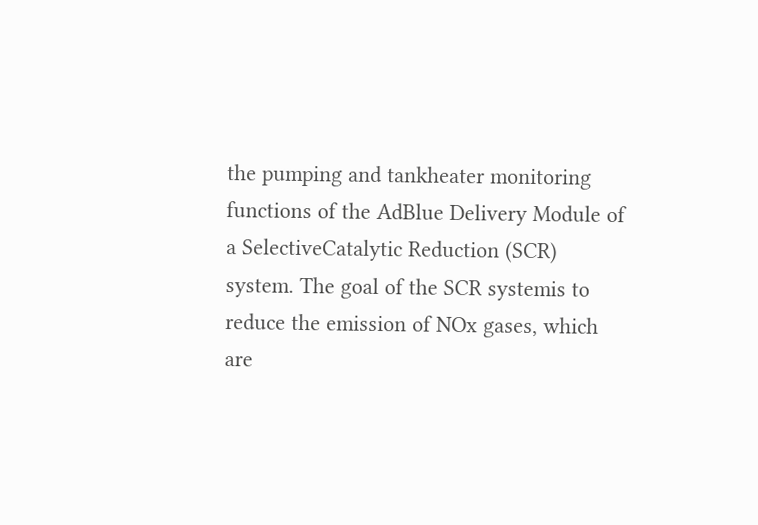the pumping and tankheater monitoring functions of the AdBlue Delivery Module of a SelectiveCatalytic Reduction (SCR) system. The goal of the SCR systemis to reduce the emission of NOx gases, which are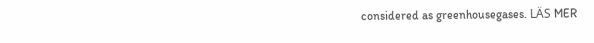considered as greenhousegases. LÄS MER